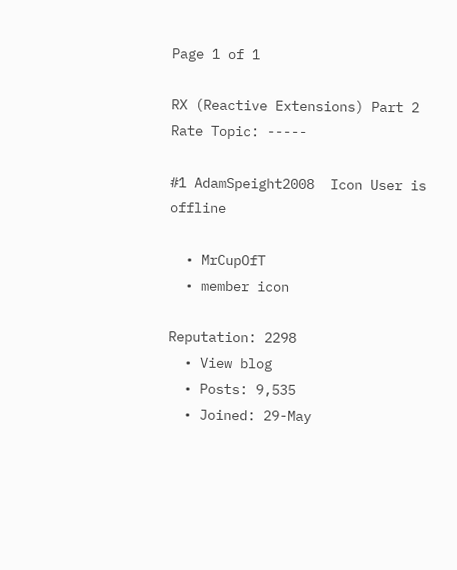Page 1 of 1

RX (Reactive Extensions) Part 2 Rate Topic: -----

#1 AdamSpeight2008  Icon User is offline

  • MrCupOfT
  • member icon

Reputation: 2298
  • View blog
  • Posts: 9,535
  • Joined: 29-May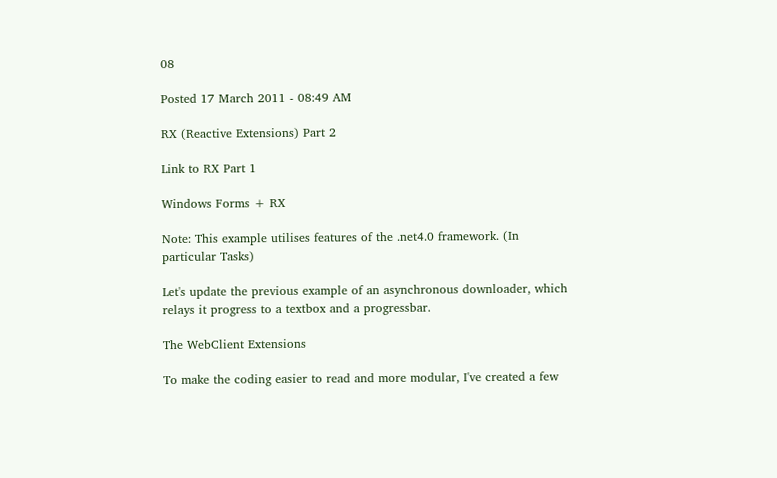08

Posted 17 March 2011 - 08:49 AM

RX (Reactive Extensions) Part 2

Link to RX Part 1

Windows Forms + RX

Note: This example utilises features of the .net4.0 framework. (In particular Tasks)

Let's update the previous example of an asynchronous downloader, which relays it progress to a textbox and a progressbar.

The WebClient Extensions

To make the coding easier to read and more modular, I've created a few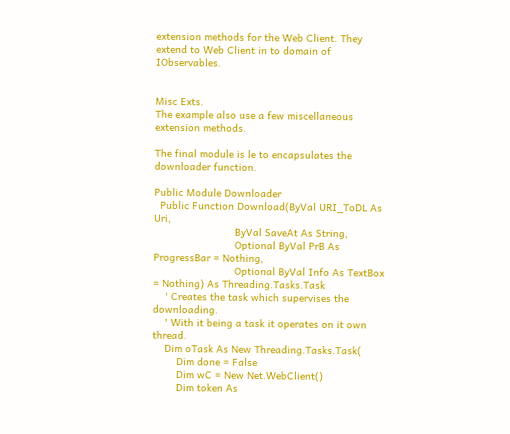extension methods for the Web Client. They extend to Web Client in to domain of IObservables.


Misc Exts.
The example also use a few miscellaneous extension methods.

The final module is le to encapsulates the downloader function.

Public Module Downloader
  Public Function Download(ByVal URI_ToDL As Uri,
                           ByVal SaveAt As String,
                           Optional ByVal PrB As ProgressBar = Nothing,
                           Optional ByVal Info As TextBox = Nothing) As Threading.Tasks.Task
    ' Creates the task which supervises the downloading.
    ' With it being a task it operates on it own thread.
    Dim oTask As New Threading.Tasks.Task(
        Dim done = False
        Dim wC = New Net.WebClient()
        Dim token As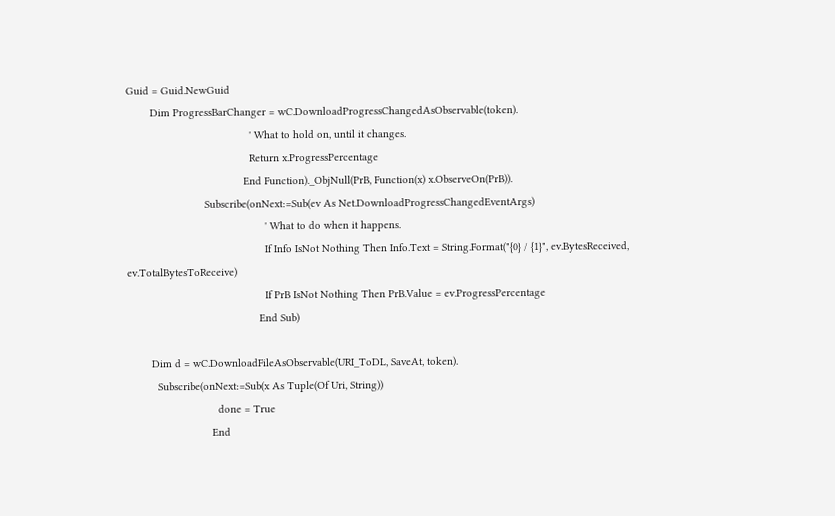Guid = Guid.NewGuid
        Dim ProgressBarChanger = wC.DownloadProgressChangedAsObservable(token).
                                         ' What to hold on, until it changes.
                                         Return x.ProgressPercentage
                                       End Function)._ObjNull(PrB, Function(x) x.ObserveOn(PrB)).
                          Subscribe(onNext:=Sub(ev As Net.DownloadProgressChangedEventArgs)
                                              ' What to do when it happens.
                                              If Info IsNot Nothing Then Info.Text = String.Format("{0} / {1}", ev.BytesReceived, ev.TotalBytesToReceive)
                                              If PrB IsNot Nothing Then PrB.Value = ev.ProgressPercentage
                                            End Sub)

        Dim d = wC.DownloadFileAsObservable(URI_ToDL, SaveAt, token).
          Subscribe(onNext:=Sub(x As Tuple(Of Uri, String))
                              done = True
                            End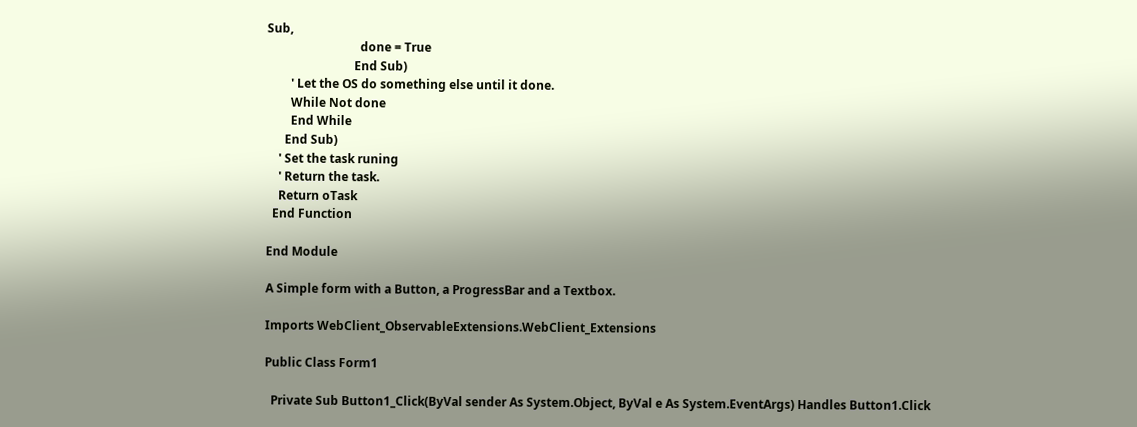Sub,
                               done = True
                             End Sub)
        ' Let the OS do something else until it done.
        While Not done
        End While
      End Sub)
    ' Set the task runing
    ' Return the task.
    Return oTask
  End Function

End Module

A Simple form with a Button, a ProgressBar and a Textbox.

Imports WebClient_ObservableExtensions.WebClient_Extensions

Public Class Form1

  Private Sub Button1_Click(ByVal sender As System.Object, ByVal e As System.EventArgs) Handles Button1.Click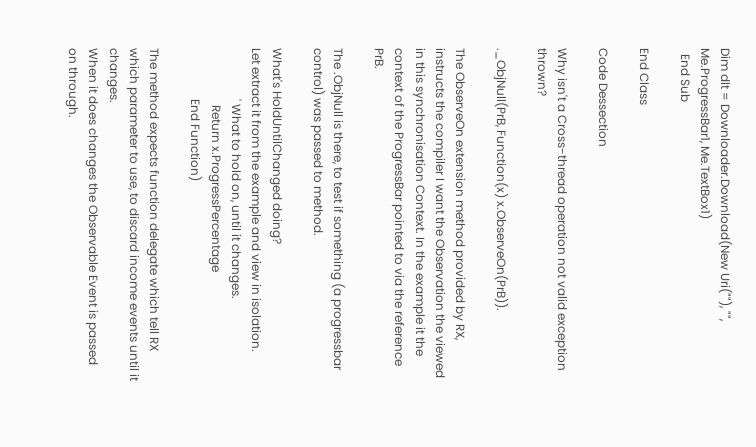Dim dlt = Downloader.Download(New Uri(""), "", Me.ProgressBar1, Me.TextBox1)
  End Sub

End Class

Code Dessection

Why isn't a Cross-thread operation not valid exception thrown?

._ObjNull(PrB, Function(x) x.ObserveOn(PrB)).

The ObserveOn extension method provided by RX, instructs the compiler I want the Observation the viewed in this synchronisation Context. In the example it the context of the ProgressBar pointed to via the reference PrB.

The .ObjNull is there, to test if something (a progressbar control) was passed to method.

What's HoldUntilChanged doing?
Let extract it from the example and view in isolation.
                 ' What to hold on, until it changes.
                   Return x.ProgressPercentage
                 End Function)

The method expects function delegate which tell RX which parameter to use, to discard income events until it changes.
When it does changes the Observable Event is passed on through.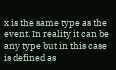x is the same type as the event. In reality it can be any type but in this case is defined as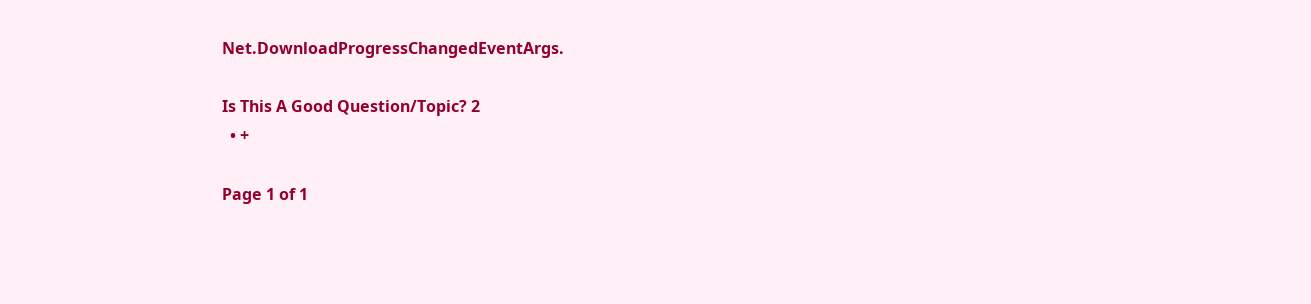Net.DownloadProgressChangedEventArgs.

Is This A Good Question/Topic? 2
  • +

Page 1 of 1